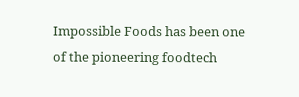Impossible Foods has been one of the pioneering foodtech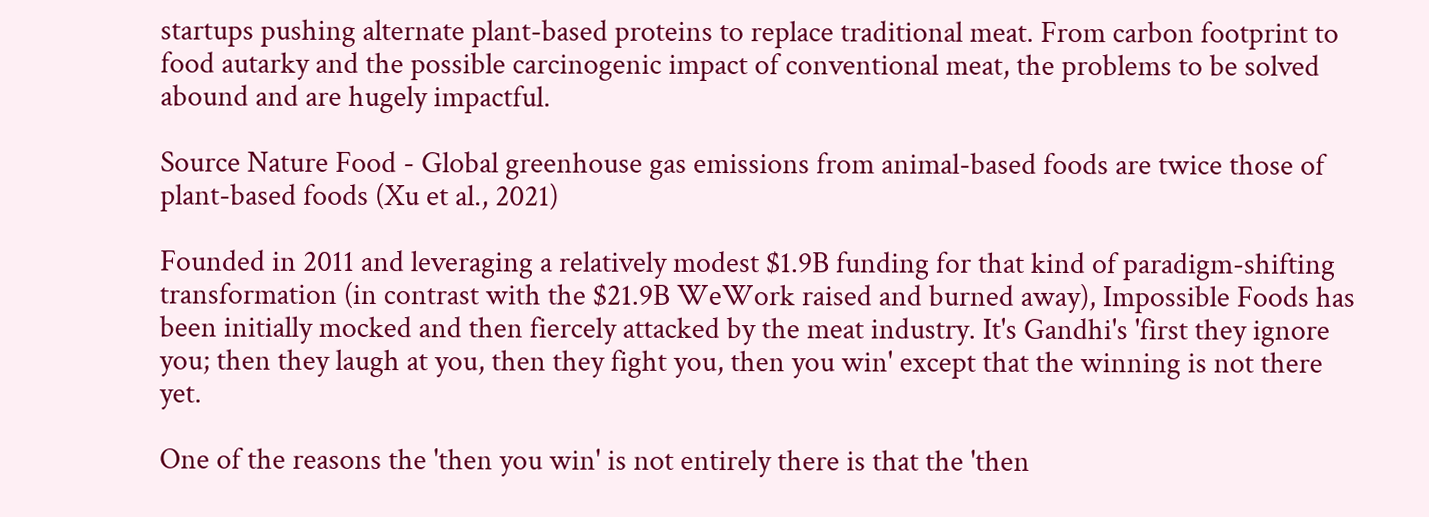startups pushing alternate plant-based proteins to replace traditional meat. From carbon footprint to food autarky and the possible carcinogenic impact of conventional meat, the problems to be solved abound and are hugely impactful.

Source Nature Food - Global greenhouse gas emissions from animal-based foods are twice those of plant-based foods (Xu et al., 2021)

Founded in 2011 and leveraging a relatively modest $1.9B funding for that kind of paradigm-shifting transformation (in contrast with the $21.9B WeWork raised and burned away), Impossible Foods has been initially mocked and then fiercely attacked by the meat industry. It's Gandhi's 'first they ignore you; then they laugh at you, then they fight you, then you win' except that the winning is not there yet.

One of the reasons the 'then you win' is not entirely there is that the 'then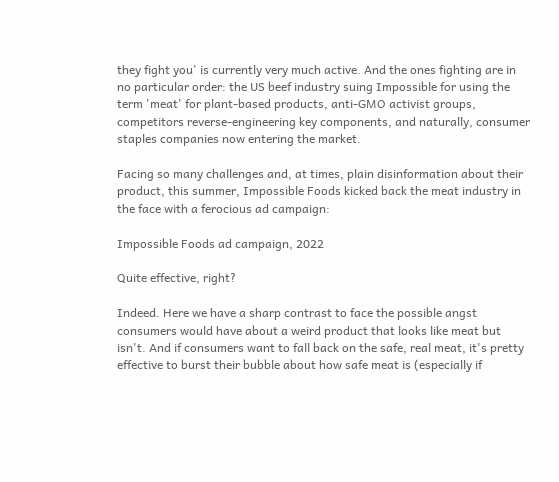they fight you' is currently very much active. And the ones fighting are in no particular order: the US beef industry suing Impossible for using the term 'meat' for plant-based products, anti-GMO activist groups, competitors reverse-engineering key components, and naturally, consumer staples companies now entering the market.

Facing so many challenges and, at times, plain disinformation about their product, this summer, Impossible Foods kicked back the meat industry in the face with a ferocious ad campaign:

Impossible Foods ad campaign, 2022

Quite effective, right?

Indeed. Here we have a sharp contrast to face the possible angst consumers would have about a weird product that looks like meat but isn't. And if consumers want to fall back on the safe, real meat, it's pretty effective to burst their bubble about how safe meat is (especially if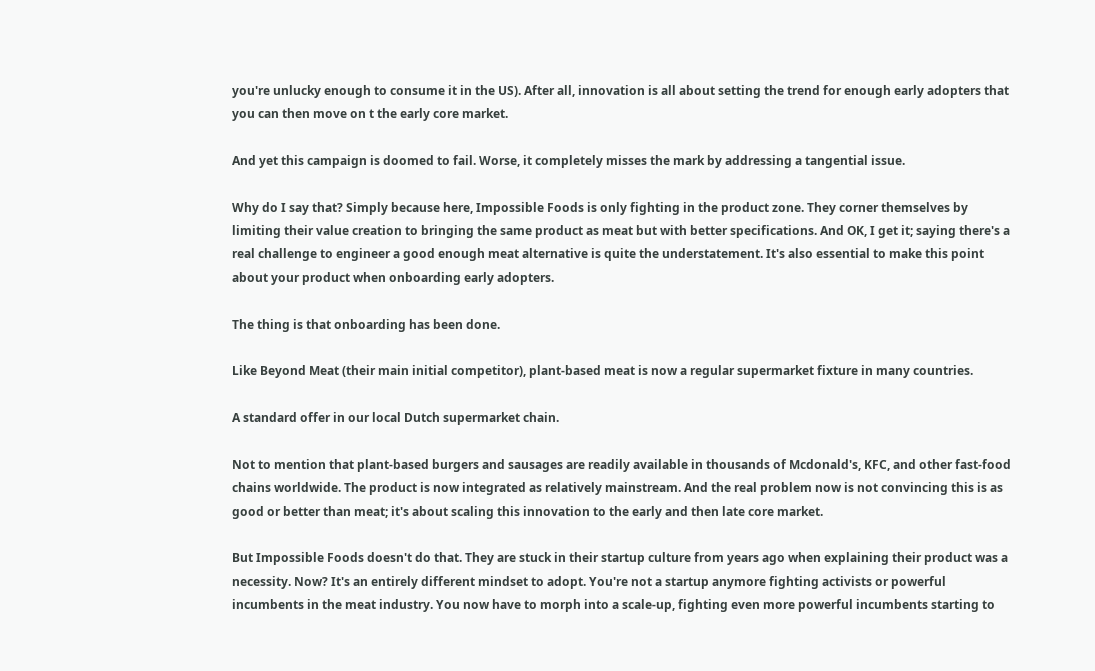you're unlucky enough to consume it in the US). After all, innovation is all about setting the trend for enough early adopters that you can then move on t the early core market.

And yet this campaign is doomed to fail. Worse, it completely misses the mark by addressing a tangential issue.

Why do I say that? Simply because here, Impossible Foods is only fighting in the product zone. They corner themselves by limiting their value creation to bringing the same product as meat but with better specifications. And OK, I get it; saying there's a real challenge to engineer a good enough meat alternative is quite the understatement. It's also essential to make this point about your product when onboarding early adopters.

The thing is that onboarding has been done.

Like Beyond Meat (their main initial competitor), plant-based meat is now a regular supermarket fixture in many countries.

A standard offer in our local Dutch supermarket chain.

Not to mention that plant-based burgers and sausages are readily available in thousands of Mcdonald's, KFC, and other fast-food chains worldwide. The product is now integrated as relatively mainstream. And the real problem now is not convincing this is as good or better than meat; it's about scaling this innovation to the early and then late core market.

But Impossible Foods doesn't do that. They are stuck in their startup culture from years ago when explaining their product was a necessity. Now? It's an entirely different mindset to adopt. You're not a startup anymore fighting activists or powerful incumbents in the meat industry. You now have to morph into a scale-up, fighting even more powerful incumbents starting to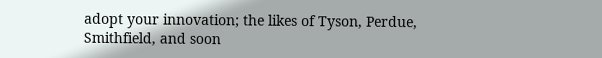adopt your innovation; the likes of Tyson, Perdue, Smithfield, and soon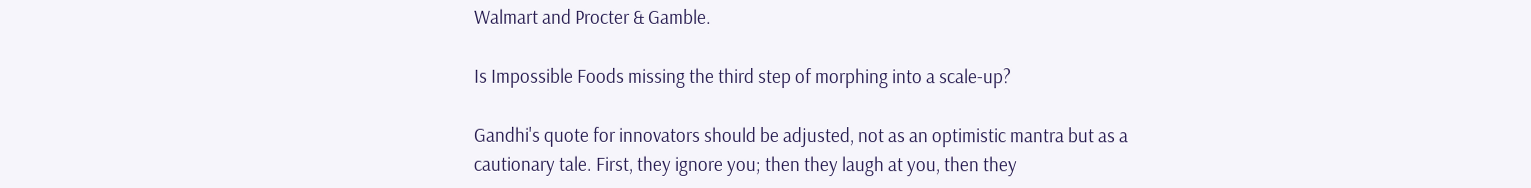Walmart and Procter & Gamble.

Is Impossible Foods missing the third step of morphing into a scale-up?

Gandhi's quote for innovators should be adjusted, not as an optimistic mantra but as a cautionary tale. First, they ignore you; then they laugh at you, then they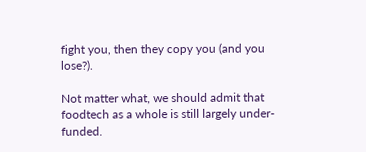fight you, then they copy you (and you lose?).

Not matter what, we should admit that foodtech as a whole is still largely under-funded.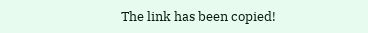The link has been copied!